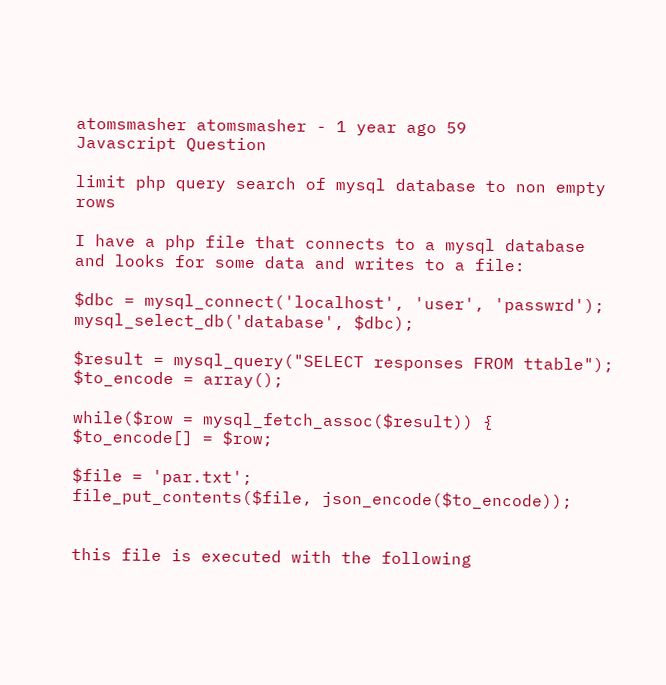atomsmasher atomsmasher - 1 year ago 59
Javascript Question

limit php query search of mysql database to non empty rows

I have a php file that connects to a mysql database and looks for some data and writes to a file:

$dbc = mysql_connect('localhost', 'user', 'passwrd');
mysql_select_db('database', $dbc);

$result = mysql_query("SELECT responses FROM ttable");
$to_encode = array();

while($row = mysql_fetch_assoc($result)) {
$to_encode[] = $row;

$file = 'par.txt';
file_put_contents($file, json_encode($to_encode));


this file is executed with the following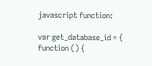javascript function:

var get_database_id = {
function () {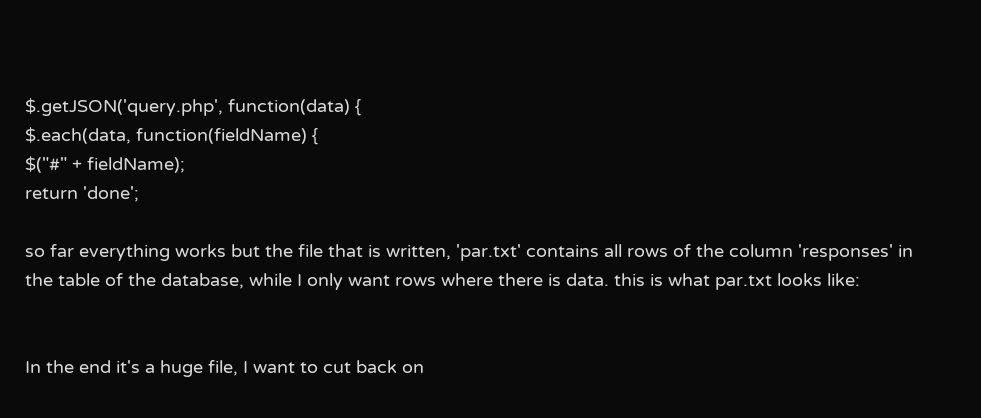$.getJSON('query.php', function(data) {
$.each(data, function(fieldName) {
$("#" + fieldName);
return 'done';

so far everything works but the file that is written, 'par.txt' contains all rows of the column 'responses' in the table of the database, while I only want rows where there is data. this is what par.txt looks like:


In the end it's a huge file, I want to cut back on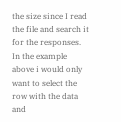the size since I read the file and search it for the responses. In the example above i would only want to select the row with the data
and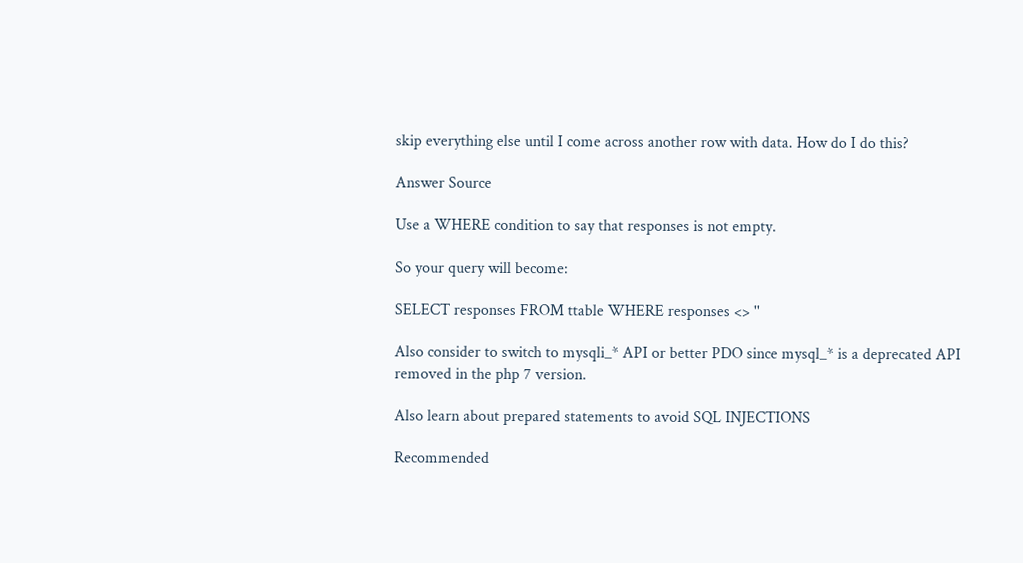skip everything else until I come across another row with data. How do I do this?

Answer Source

Use a WHERE condition to say that responses is not empty.

So your query will become:

SELECT responses FROM ttable WHERE responses <> ''

Also consider to switch to mysqli_* API or better PDO since mysql_* is a deprecated API removed in the php 7 version.

Also learn about prepared statements to avoid SQL INJECTIONS

Recommended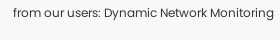from our users: Dynamic Network Monitoring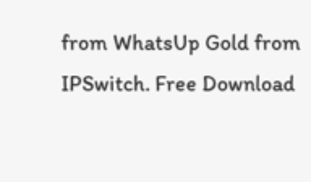from WhatsUp Gold from IPSwitch. Free Download